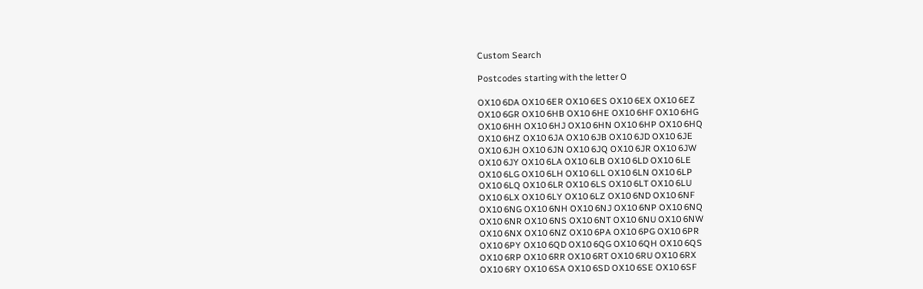Custom Search

Postcodes starting with the letter O

OX10 6DA OX10 6ER OX10 6ES OX10 6EX OX10 6EZ
OX10 6GR OX10 6HB OX10 6HE OX10 6HF OX10 6HG
OX10 6HH OX10 6HJ OX10 6HN OX10 6HP OX10 6HQ
OX10 6HZ OX10 6JA OX10 6JB OX10 6JD OX10 6JE
OX10 6JH OX10 6JN OX10 6JQ OX10 6JR OX10 6JW
OX10 6JY OX10 6LA OX10 6LB OX10 6LD OX10 6LE
OX10 6LG OX10 6LH OX10 6LL OX10 6LN OX10 6LP
OX10 6LQ OX10 6LR OX10 6LS OX10 6LT OX10 6LU
OX10 6LX OX10 6LY OX10 6LZ OX10 6ND OX10 6NF
OX10 6NG OX10 6NH OX10 6NJ OX10 6NP OX10 6NQ
OX10 6NR OX10 6NS OX10 6NT OX10 6NU OX10 6NW
OX10 6NX OX10 6NZ OX10 6PA OX10 6PG OX10 6PR
OX10 6PY OX10 6QD OX10 6QG OX10 6QH OX10 6QS
OX10 6RP OX10 6RR OX10 6RT OX10 6RU OX10 6RX
OX10 6RY OX10 6SA OX10 6SD OX10 6SE OX10 6SF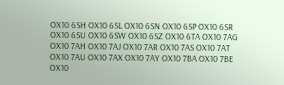OX10 6SH OX10 6SL OX10 6SN OX10 6SP OX10 6SR
OX10 6SU OX10 6SW OX10 6SZ OX10 6TA OX10 7AG
OX10 7AH OX10 7AJ OX10 7AR OX10 7AS OX10 7AT
OX10 7AU OX10 7AX OX10 7AY OX10 7BA OX10 7BE
OX10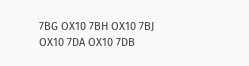7BG OX10 7BH OX10 7BJ OX10 7DA OX10 7DB